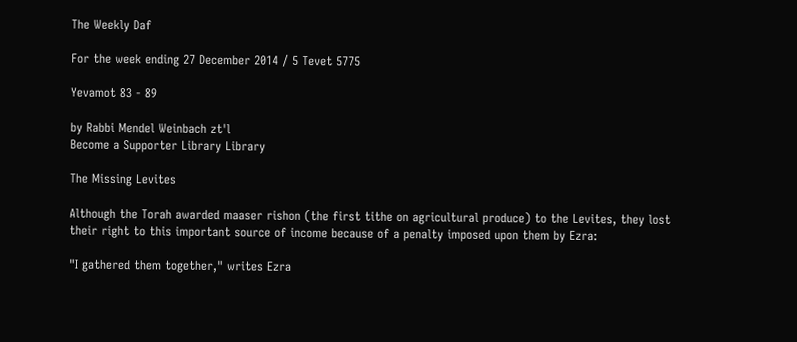The Weekly Daf

For the week ending 27 December 2014 / 5 Tevet 5775

Yevamot 83 - 89

by Rabbi Mendel Weinbach zt'l
Become a Supporter Library Library

The Missing Levites

Although the Torah awarded maaser rishon (the first tithe on agricultural produce) to the Levites, they lost their right to this important source of income because of a penalty imposed upon them by Ezra:

"I gathered them together," writes Ezra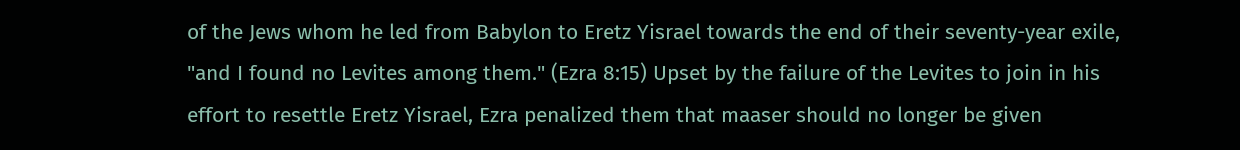of the Jews whom he led from Babylon to Eretz Yisrael towards the end of their seventy-year exile, "and I found no Levites among them." (Ezra 8:15) Upset by the failure of the Levites to join in his effort to resettle Eretz Yisrael, Ezra penalized them that maaser should no longer be given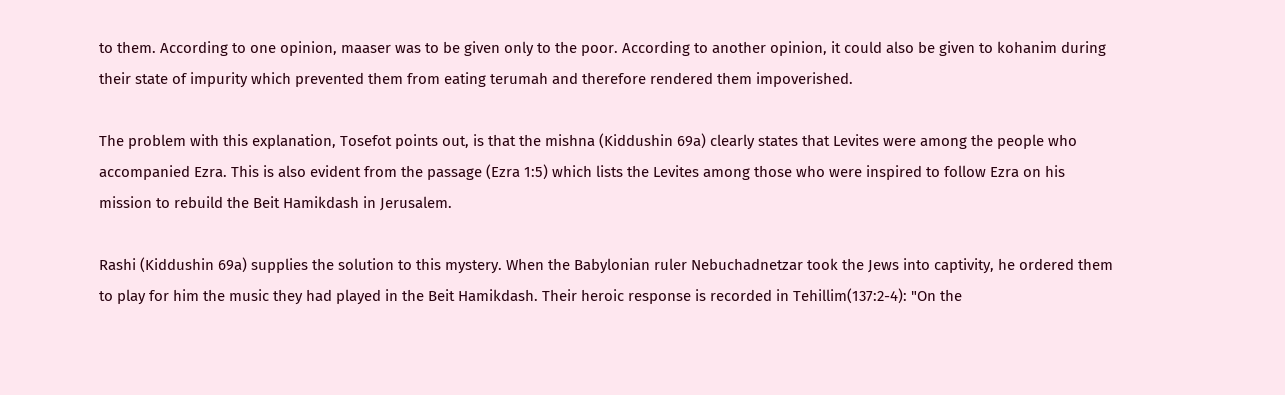to them. According to one opinion, maaser was to be given only to the poor. According to another opinion, it could also be given to kohanim during their state of impurity which prevented them from eating terumah and therefore rendered them impoverished.

The problem with this explanation, Tosefot points out, is that the mishna (Kiddushin 69a) clearly states that Levites were among the people who accompanied Ezra. This is also evident from the passage (Ezra 1:5) which lists the Levites among those who were inspired to follow Ezra on his mission to rebuild the Beit Hamikdash in Jerusalem.

Rashi (Kiddushin 69a) supplies the solution to this mystery. When the Babylonian ruler Nebuchadnetzar took the Jews into captivity, he ordered them to play for him the music they had played in the Beit Hamikdash. Their heroic response is recorded in Tehillim(137:2-4): "On the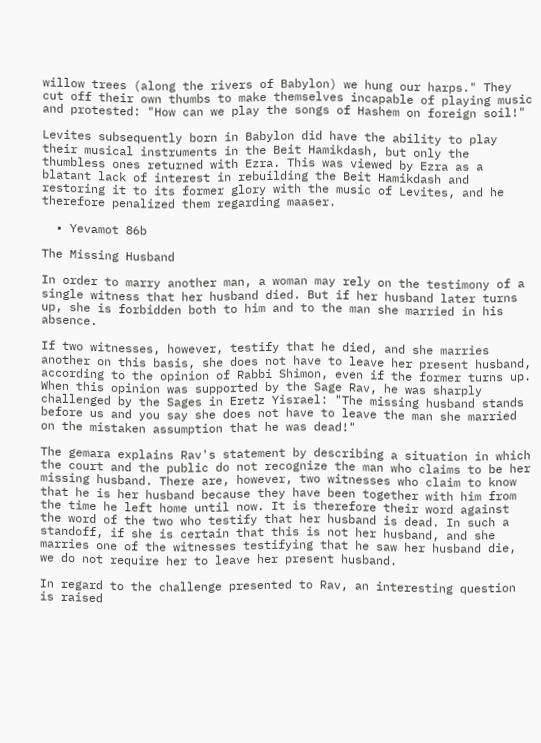willow trees (along the rivers of Babylon) we hung our harps." They cut off their own thumbs to make themselves incapable of playing music and protested: "How can we play the songs of Hashem on foreign soil!"

Levites subsequently born in Babylon did have the ability to play their musical instruments in the Beit Hamikdash, but only the thumbless ones returned with Ezra. This was viewed by Ezra as a blatant lack of interest in rebuilding the Beit Hamikdash and restoring it to its former glory with the music of Levites, and he therefore penalized them regarding maaser.

  • Yevamot 86b

The Missing Husband

In order to marry another man, a woman may rely on the testimony of a single witness that her husband died. But if her husband later turns up, she is forbidden both to him and to the man she married in his absence.

If two witnesses, however, testify that he died, and she marries another on this basis, she does not have to leave her present husband, according to the opinion of Rabbi Shimon, even if the former turns up. When this opinion was supported by the Sage Rav, he was sharply challenged by the Sages in Eretz Yisrael: "The missing husband stands before us and you say she does not have to leave the man she married on the mistaken assumption that he was dead!"

The gemara explains Rav's statement by describing a situation in which the court and the public do not recognize the man who claims to be her missing husband. There are, however, two witnesses who claim to know that he is her husband because they have been together with him from the time he left home until now. It is therefore their word against the word of the two who testify that her husband is dead. In such a standoff, if she is certain that this is not her husband, and she marries one of the witnesses testifying that he saw her husband die, we do not require her to leave her present husband.

In regard to the challenge presented to Rav, an interesting question is raised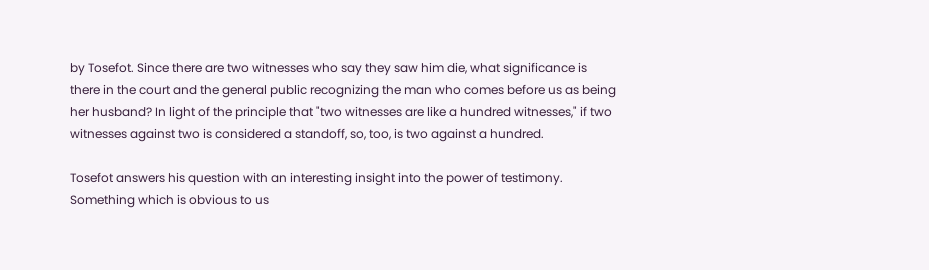by Tosefot. Since there are two witnesses who say they saw him die, what significance is there in the court and the general public recognizing the man who comes before us as being her husband? In light of the principle that "two witnesses are like a hundred witnesses," if two witnesses against two is considered a standoff, so, too, is two against a hundred.

Tosefot answers his question with an interesting insight into the power of testimony. Something which is obvious to us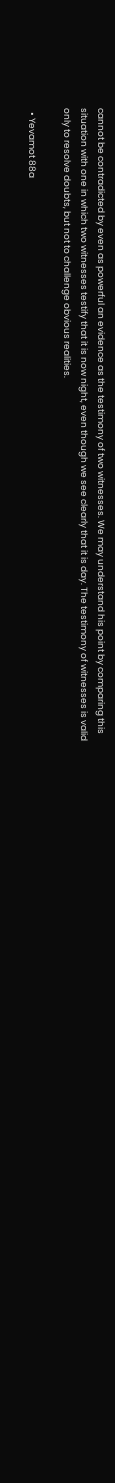cannot be contradicted by even as powerful an evidence as the testimony of two witnesses. We may understand his point by comparing this situation with one in which two witnesses testify that it is now night, even though we see clearly that it is day. The testimony of witnesses is valid only to resolve doubts, but not to challenge obvious realities.

  • Yevamot 88a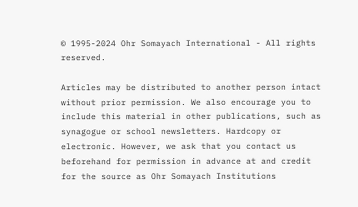© 1995-2024 Ohr Somayach International - All rights reserved.

Articles may be distributed to another person intact without prior permission. We also encourage you to include this material in other publications, such as synagogue or school newsletters. Hardcopy or electronic. However, we ask that you contact us beforehand for permission in advance at and credit for the source as Ohr Somayach Institutions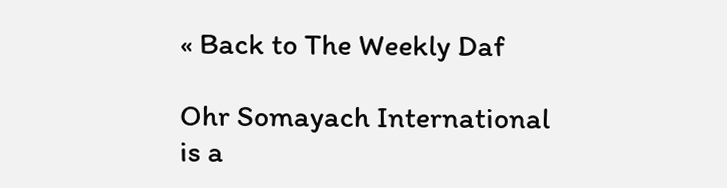« Back to The Weekly Daf

Ohr Somayach International is a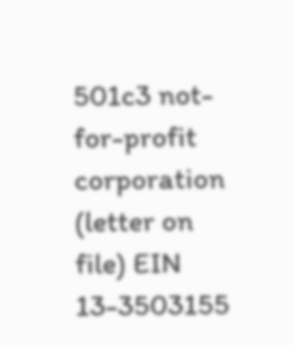501c3 not-for-profit corporation (letter on file) EIN 13-3503155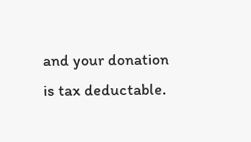and your donation is tax deductable.